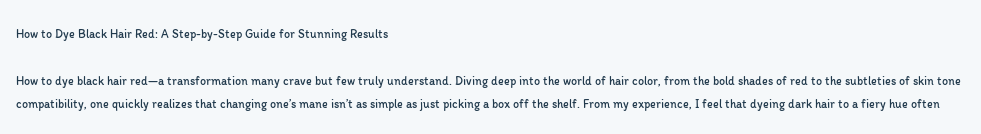How to Dye Black Hair Red: A Step-by-Step Guide for Stunning Results

How to dye black hair red—a transformation many crave but few truly understand. Diving deep into the world of hair color, from the bold shades of red to the subtleties of skin tone compatibility, one quickly realizes that changing one’s mane isn’t as simple as just picking a box off the shelf. From my experience, I feel that dyeing dark hair to a fiery hue often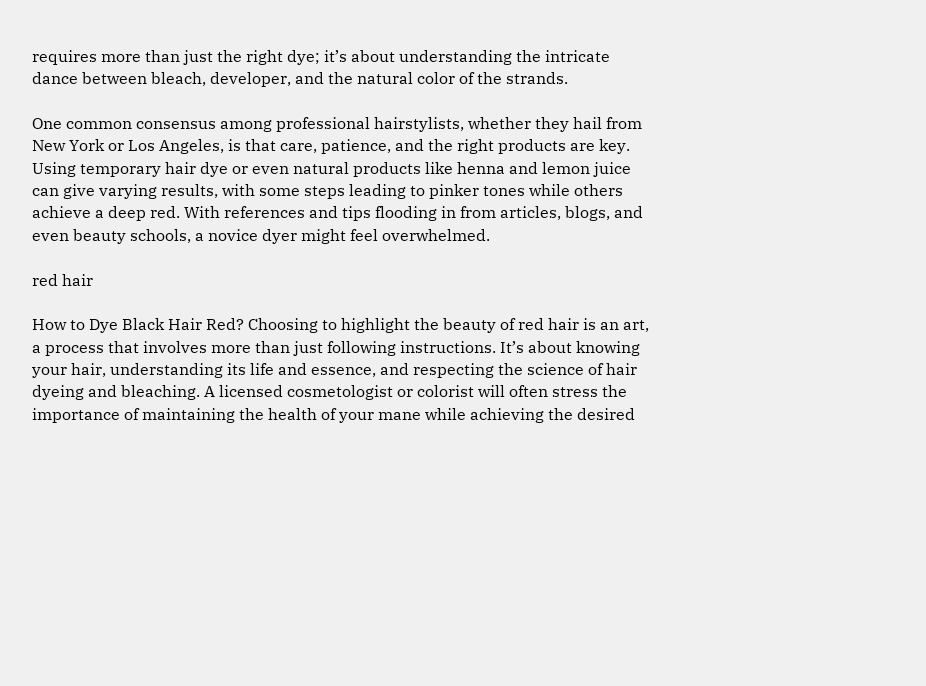requires more than just the right dye; it’s about understanding the intricate dance between bleach, developer, and the natural color of the strands.

One common consensus among professional hairstylists, whether they hail from New York or Los Angeles, is that care, patience, and the right products are key. Using temporary hair dye or even natural products like henna and lemon juice can give varying results, with some steps leading to pinker tones while others achieve a deep red. With references and tips flooding in from articles, blogs, and even beauty schools, a novice dyer might feel overwhelmed.

red hair

How to Dye Black Hair Red? Choosing to highlight the beauty of red hair is an art, a process that involves more than just following instructions. It’s about knowing your hair, understanding its life and essence, and respecting the science of hair dyeing and bleaching. A licensed cosmetologist or colorist will often stress the importance of maintaining the health of your mane while achieving the desired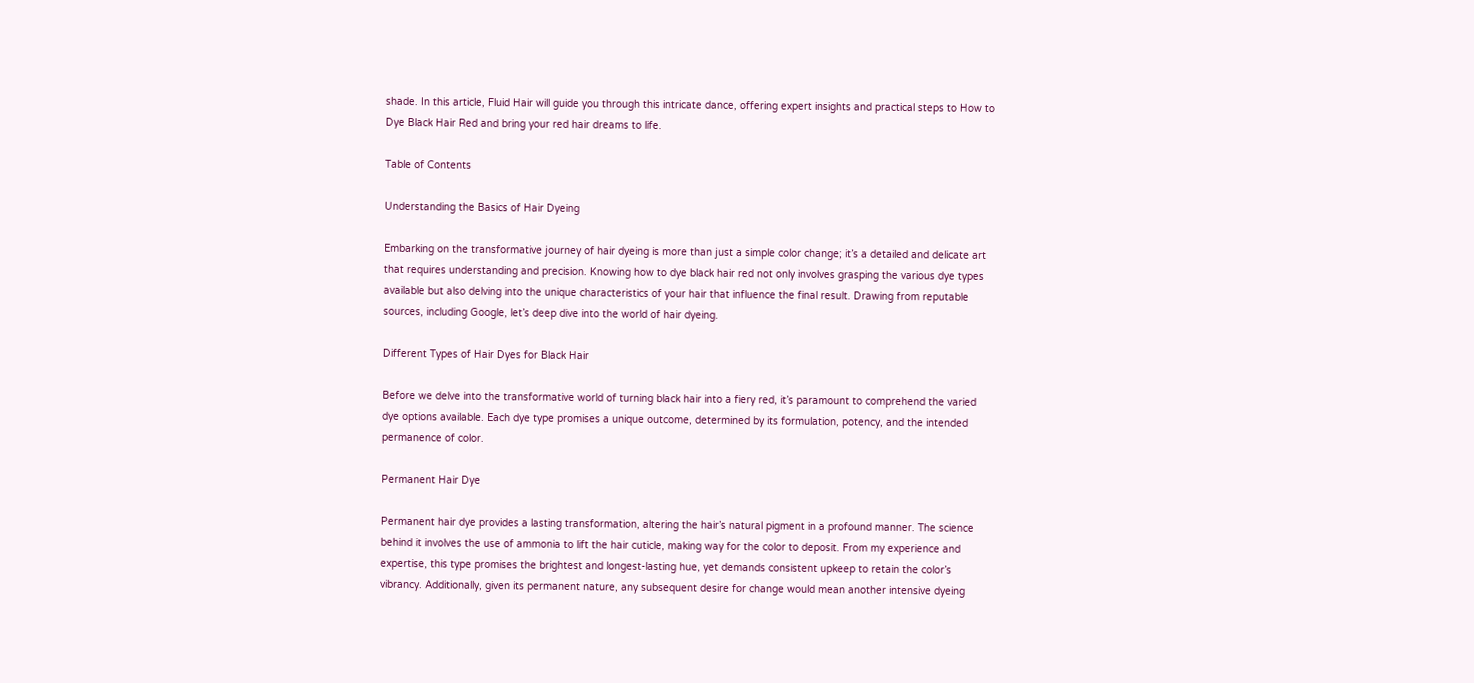shade. In this article, Fluid Hair will guide you through this intricate dance, offering expert insights and practical steps to How to Dye Black Hair Red and bring your red hair dreams to life.

Table of Contents

Understanding the Basics of Hair Dyeing

Embarking on the transformative journey of hair dyeing is more than just a simple color change; it’s a detailed and delicate art that requires understanding and precision. Knowing how to dye black hair red not only involves grasping the various dye types available but also delving into the unique characteristics of your hair that influence the final result. Drawing from reputable sources, including Google, let’s deep dive into the world of hair dyeing.

Different Types of Hair Dyes for Black Hair

Before we delve into the transformative world of turning black hair into a fiery red, it’s paramount to comprehend the varied dye options available. Each dye type promises a unique outcome, determined by its formulation, potency, and the intended permanence of color.

Permanent Hair Dye

Permanent hair dye provides a lasting transformation, altering the hair’s natural pigment in a profound manner. The science behind it involves the use of ammonia to lift the hair cuticle, making way for the color to deposit. From my experience and expertise, this type promises the brightest and longest-lasting hue, yet demands consistent upkeep to retain the color’s vibrancy. Additionally, given its permanent nature, any subsequent desire for change would mean another intensive dyeing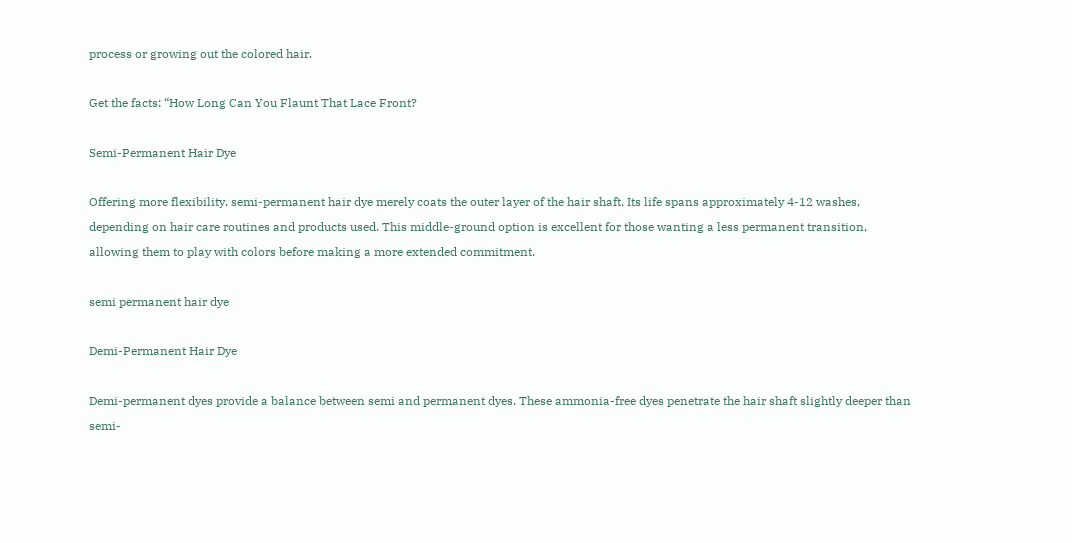process or growing out the colored hair.

Get the facts: “How Long Can You Flaunt That Lace Front?

Semi-Permanent Hair Dye

Offering more flexibility, semi-permanent hair dye merely coats the outer layer of the hair shaft. Its life spans approximately 4-12 washes, depending on hair care routines and products used. This middle-ground option is excellent for those wanting a less permanent transition, allowing them to play with colors before making a more extended commitment.

semi permanent hair dye

Demi-Permanent Hair Dye

Demi-permanent dyes provide a balance between semi and permanent dyes. These ammonia-free dyes penetrate the hair shaft slightly deeper than semi-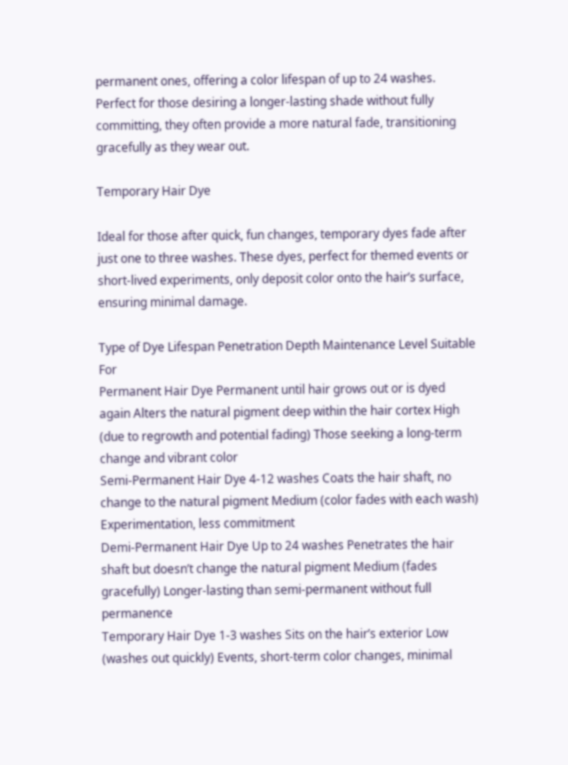permanent ones, offering a color lifespan of up to 24 washes. Perfect for those desiring a longer-lasting shade without fully committing, they often provide a more natural fade, transitioning gracefully as they wear out.

Temporary Hair Dye

Ideal for those after quick, fun changes, temporary dyes fade after just one to three washes. These dyes, perfect for themed events or short-lived experiments, only deposit color onto the hair’s surface, ensuring minimal damage.

Type of Dye Lifespan Penetration Depth Maintenance Level Suitable For
Permanent Hair Dye Permanent until hair grows out or is dyed again Alters the natural pigment deep within the hair cortex High (due to regrowth and potential fading) Those seeking a long-term change and vibrant color
Semi-Permanent Hair Dye 4-12 washes Coats the hair shaft, no change to the natural pigment Medium (color fades with each wash) Experimentation, less commitment
Demi-Permanent Hair Dye Up to 24 washes Penetrates the hair shaft but doesn’t change the natural pigment Medium (fades gracefully) Longer-lasting than semi-permanent without full permanence
Temporary Hair Dye 1-3 washes Sits on the hair’s exterior Low (washes out quickly) Events, short-term color changes, minimal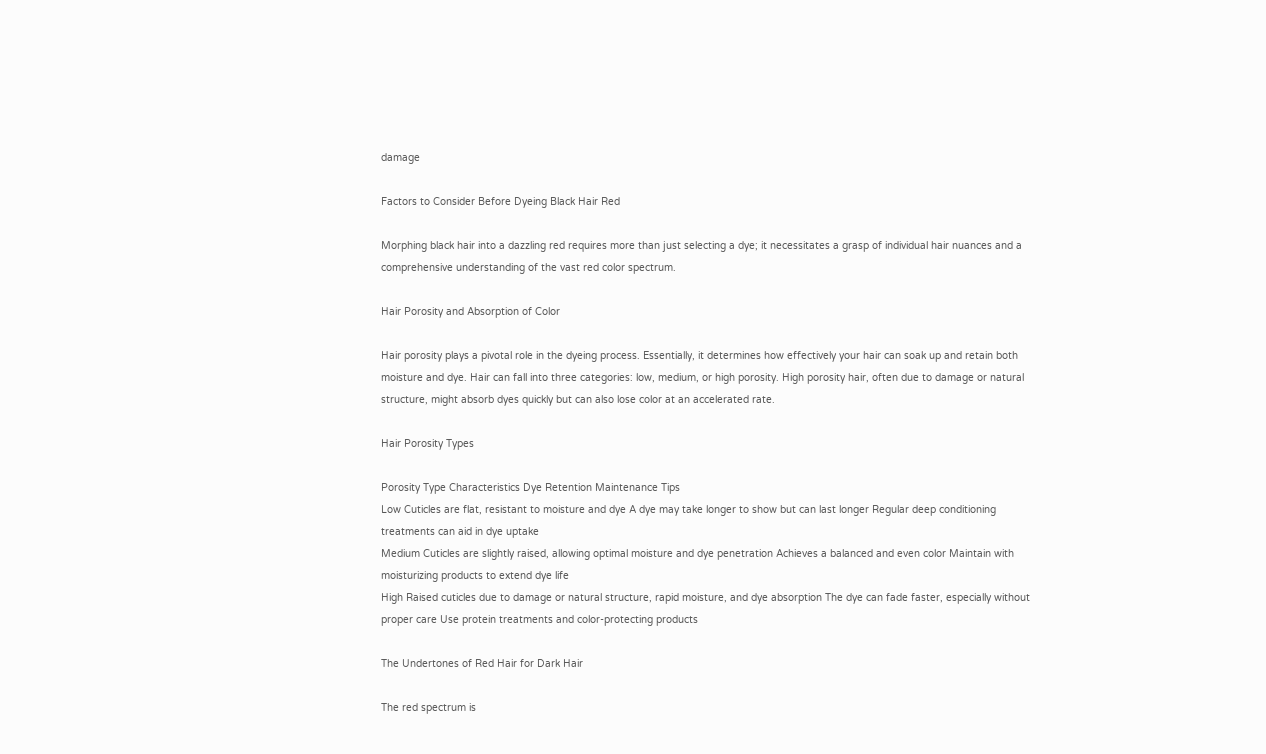damage

Factors to Consider Before Dyeing Black Hair Red

Morphing black hair into a dazzling red requires more than just selecting a dye; it necessitates a grasp of individual hair nuances and a comprehensive understanding of the vast red color spectrum.

Hair Porosity and Absorption of Color

Hair porosity plays a pivotal role in the dyeing process. Essentially, it determines how effectively your hair can soak up and retain both moisture and dye. Hair can fall into three categories: low, medium, or high porosity. High porosity hair, often due to damage or natural structure, might absorb dyes quickly but can also lose color at an accelerated rate.

Hair Porosity Types

Porosity Type Characteristics Dye Retention Maintenance Tips
Low Cuticles are flat, resistant to moisture and dye A dye may take longer to show but can last longer Regular deep conditioning treatments can aid in dye uptake
Medium Cuticles are slightly raised, allowing optimal moisture and dye penetration Achieves a balanced and even color Maintain with moisturizing products to extend dye life
High Raised cuticles due to damage or natural structure, rapid moisture, and dye absorption The dye can fade faster, especially without proper care Use protein treatments and color-protecting products

The Undertones of Red Hair for Dark Hair

The red spectrum is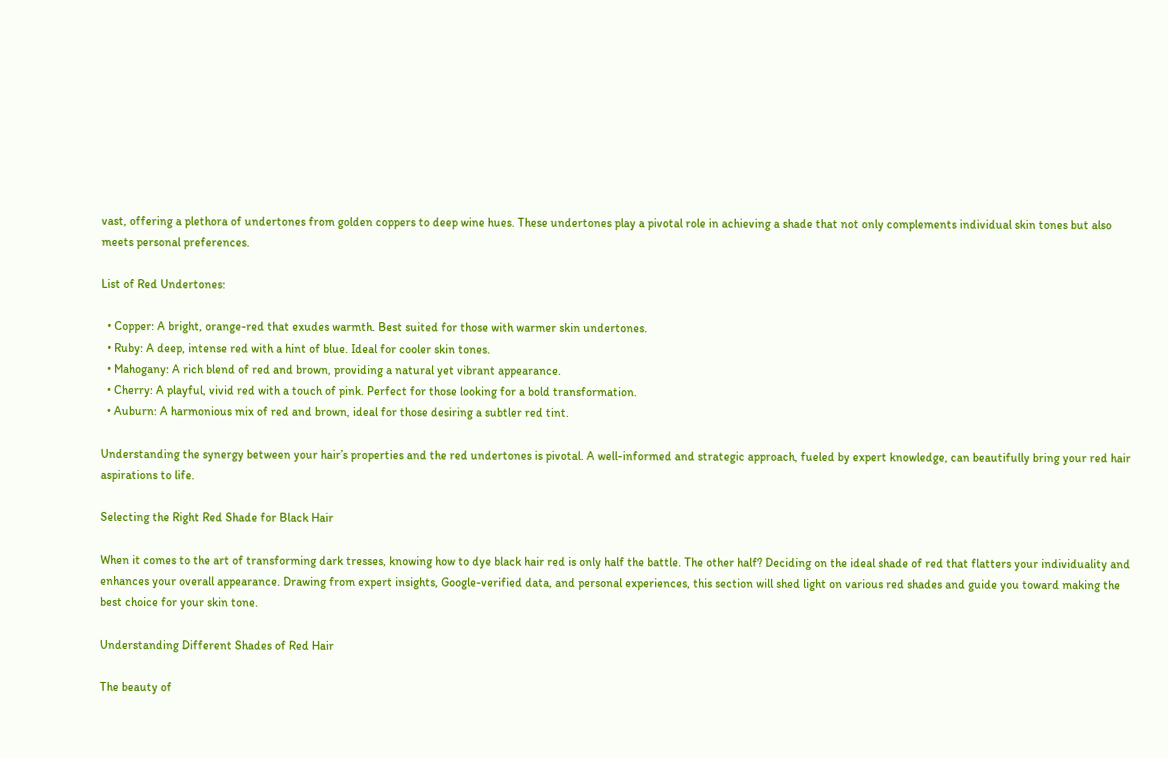vast, offering a plethora of undertones from golden coppers to deep wine hues. These undertones play a pivotal role in achieving a shade that not only complements individual skin tones but also meets personal preferences.

List of Red Undertones:

  • Copper: A bright, orange-red that exudes warmth. Best suited for those with warmer skin undertones.
  • Ruby: A deep, intense red with a hint of blue. Ideal for cooler skin tones.
  • Mahogany: A rich blend of red and brown, providing a natural yet vibrant appearance.
  • Cherry: A playful, vivid red with a touch of pink. Perfect for those looking for a bold transformation.
  • Auburn: A harmonious mix of red and brown, ideal for those desiring a subtler red tint.

Understanding the synergy between your hair’s properties and the red undertones is pivotal. A well-informed and strategic approach, fueled by expert knowledge, can beautifully bring your red hair aspirations to life.

Selecting the Right Red Shade for Black Hair

When it comes to the art of transforming dark tresses, knowing how to dye black hair red is only half the battle. The other half? Deciding on the ideal shade of red that flatters your individuality and enhances your overall appearance. Drawing from expert insights, Google-verified data, and personal experiences, this section will shed light on various red shades and guide you toward making the best choice for your skin tone.

Understanding Different Shades of Red Hair

The beauty of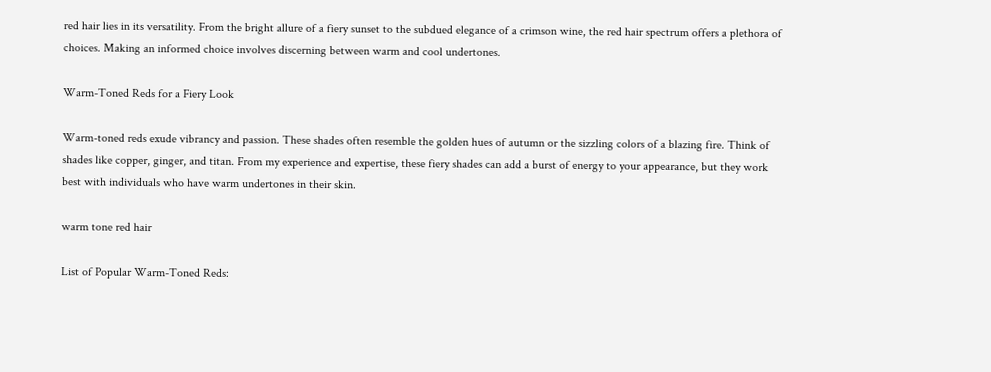red hair lies in its versatility. From the bright allure of a fiery sunset to the subdued elegance of a crimson wine, the red hair spectrum offers a plethora of choices. Making an informed choice involves discerning between warm and cool undertones.

Warm-Toned Reds for a Fiery Look

Warm-toned reds exude vibrancy and passion. These shades often resemble the golden hues of autumn or the sizzling colors of a blazing fire. Think of shades like copper, ginger, and titan. From my experience and expertise, these fiery shades can add a burst of energy to your appearance, but they work best with individuals who have warm undertones in their skin.

warm tone red hair

List of Popular Warm-Toned Reds: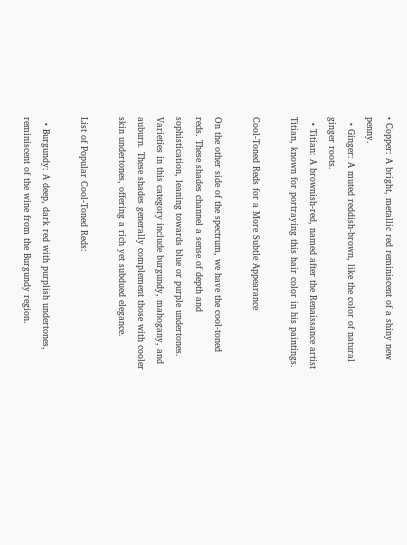• Copper: A bright, metallic red reminiscent of a shiny new penny.
  • Ginger: A muted reddish-brown, like the color of natural ginger roots.
  • Titian: A brownish-red, named after the Renaissance artist Titian, known for portraying this hair color in his paintings.

Cool-Toned Reds for a More Subtle Appearance

On the other side of the spectrum, we have the cool-toned reds. These shades channel a sense of depth and sophistication, leaning towards blue or purple undertones. Varieties in this category include burgundy, mahogany, and auburn. These shades generally complement those with cooler skin undertones, offering a rich yet subdued elegance.

List of Popular Cool-Toned Reds:

  • Burgundy: A deep, dark red with purplish undertones, reminiscent of the wine from the Burgundy region.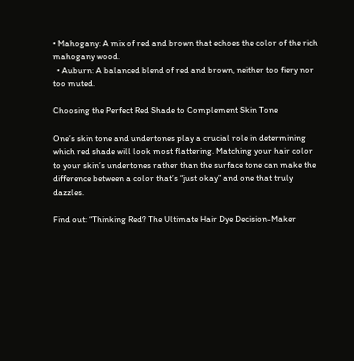• Mahogany: A mix of red and brown that echoes the color of the rich mahogany wood.
  • Auburn: A balanced blend of red and brown, neither too fiery nor too muted.

Choosing the Perfect Red Shade to Complement Skin Tone

One’s skin tone and undertones play a crucial role in determining which red shade will look most flattering. Matching your hair color to your skin’s undertones rather than the surface tone can make the difference between a color that’s “just okay” and one that truly dazzles.

Find out: “Thinking Red? The Ultimate Hair Dye Decision-Maker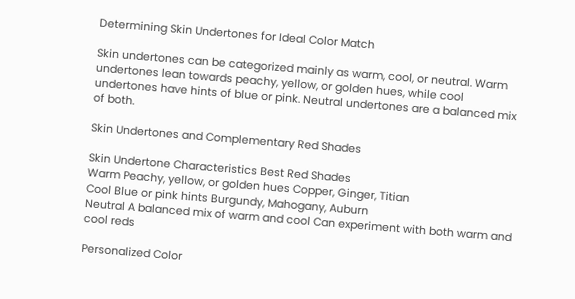Determining Skin Undertones for Ideal Color Match

Skin undertones can be categorized mainly as warm, cool, or neutral. Warm undertones lean towards peachy, yellow, or golden hues, while cool undertones have hints of blue or pink. Neutral undertones are a balanced mix of both.

Skin Undertones and Complementary Red Shades

Skin Undertone Characteristics Best Red Shades
Warm Peachy, yellow, or golden hues Copper, Ginger, Titian
Cool Blue or pink hints Burgundy, Mahogany, Auburn
Neutral A balanced mix of warm and cool Can experiment with both warm and cool reds

Personalized Color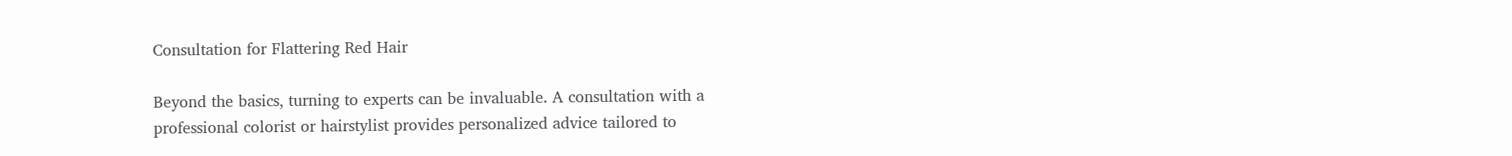Consultation for Flattering Red Hair

Beyond the basics, turning to experts can be invaluable. A consultation with a professional colorist or hairstylist provides personalized advice tailored to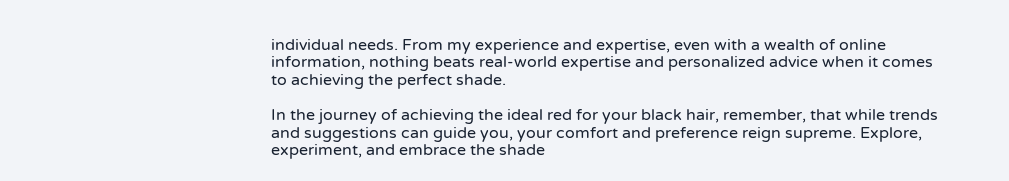individual needs. From my experience and expertise, even with a wealth of online information, nothing beats real-world expertise and personalized advice when it comes to achieving the perfect shade.

In the journey of achieving the ideal red for your black hair, remember, that while trends and suggestions can guide you, your comfort and preference reign supreme. Explore, experiment, and embrace the shade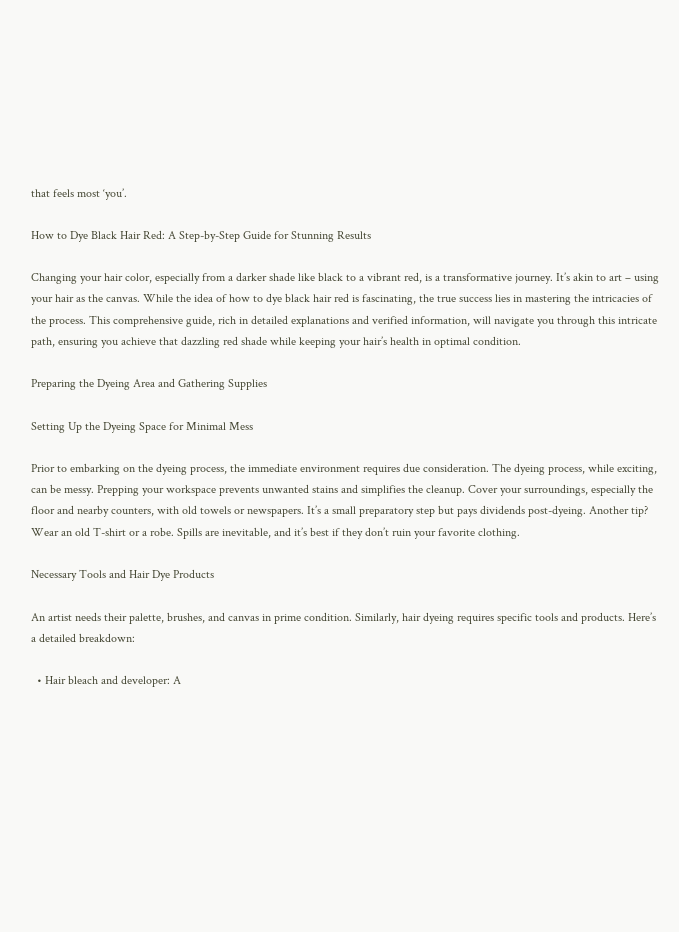that feels most ‘you’.

How to Dye Black Hair Red: A Step-by-Step Guide for Stunning Results

Changing your hair color, especially from a darker shade like black to a vibrant red, is a transformative journey. It’s akin to art – using your hair as the canvas. While the idea of how to dye black hair red is fascinating, the true success lies in mastering the intricacies of the process. This comprehensive guide, rich in detailed explanations and verified information, will navigate you through this intricate path, ensuring you achieve that dazzling red shade while keeping your hair’s health in optimal condition.

Preparing the Dyeing Area and Gathering Supplies

Setting Up the Dyeing Space for Minimal Mess

Prior to embarking on the dyeing process, the immediate environment requires due consideration. The dyeing process, while exciting, can be messy. Prepping your workspace prevents unwanted stains and simplifies the cleanup. Cover your surroundings, especially the floor and nearby counters, with old towels or newspapers. It’s a small preparatory step but pays dividends post-dyeing. Another tip? Wear an old T-shirt or a robe. Spills are inevitable, and it’s best if they don’t ruin your favorite clothing.

Necessary Tools and Hair Dye Products

An artist needs their palette, brushes, and canvas in prime condition. Similarly, hair dyeing requires specific tools and products. Here’s a detailed breakdown:

  • Hair bleach and developer: A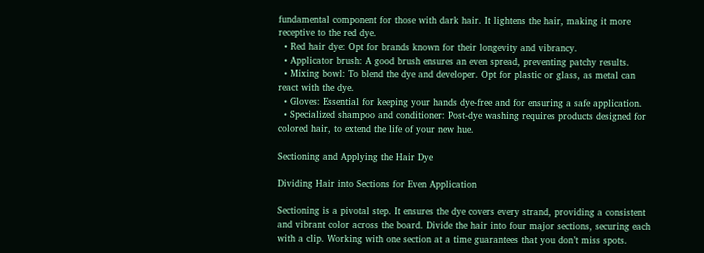fundamental component for those with dark hair. It lightens the hair, making it more receptive to the red dye.
  • Red hair dye: Opt for brands known for their longevity and vibrancy.
  • Applicator brush: A good brush ensures an even spread, preventing patchy results.
  • Mixing bowl: To blend the dye and developer. Opt for plastic or glass, as metal can react with the dye.
  • Gloves: Essential for keeping your hands dye-free and for ensuring a safe application.
  • Specialized shampoo and conditioner: Post-dye washing requires products designed for colored hair, to extend the life of your new hue.

Sectioning and Applying the Hair Dye

Dividing Hair into Sections for Even Application

Sectioning is a pivotal step. It ensures the dye covers every strand, providing a consistent and vibrant color across the board. Divide the hair into four major sections, securing each with a clip. Working with one section at a time guarantees that you don’t miss spots.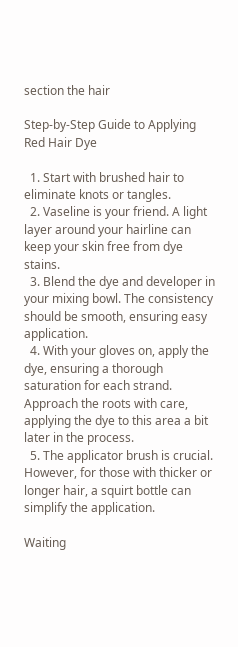section the hair

Step-by-Step Guide to Applying Red Hair Dye

  1. Start with brushed hair to eliminate knots or tangles.
  2. Vaseline is your friend. A light layer around your hairline can keep your skin free from dye stains.
  3. Blend the dye and developer in your mixing bowl. The consistency should be smooth, ensuring easy application.
  4. With your gloves on, apply the dye, ensuring a thorough saturation for each strand. Approach the roots with care, applying the dye to this area a bit later in the process.
  5. The applicator brush is crucial. However, for those with thicker or longer hair, a squirt bottle can simplify the application.

Waiting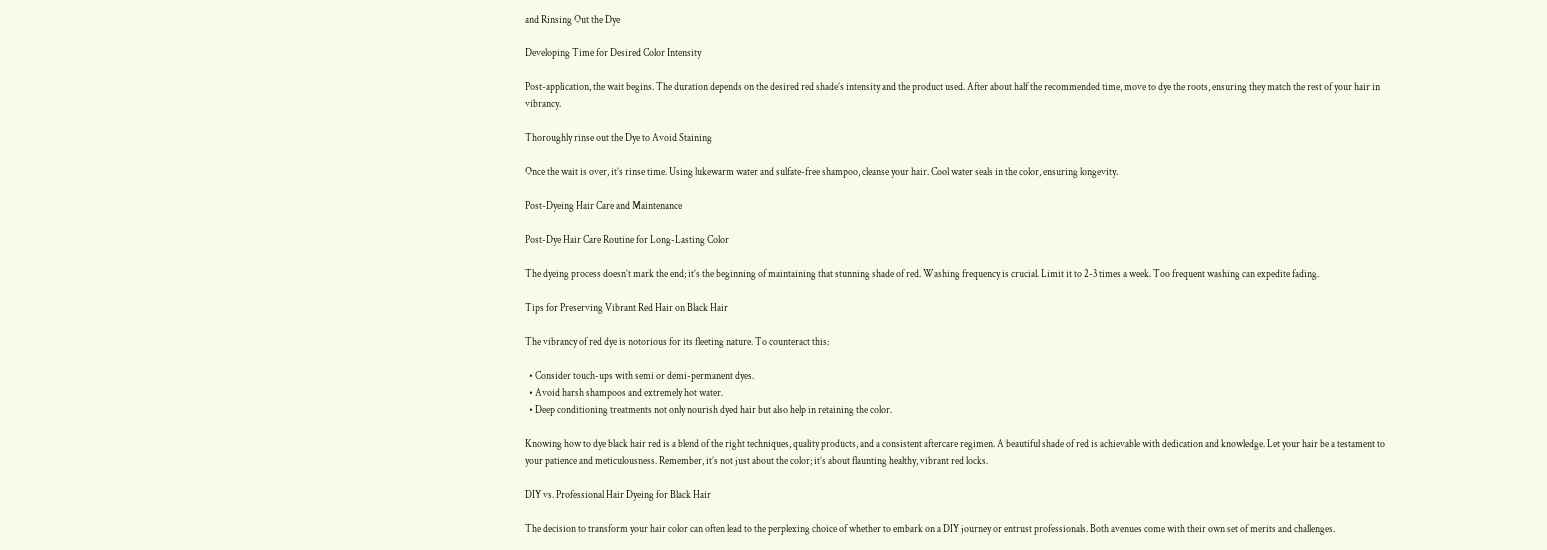and Rinsing Out the Dye

Developing Time for Desired Color Intensity

Post-application, the wait begins. The duration depends on the desired red shade’s intensity and the product used. After about half the recommended time, move to dye the roots, ensuring they match the rest of your hair in vibrancy.

Thoroughly rinse out the Dye to Avoid Staining

Once the wait is over, it’s rinse time. Using lukewarm water and sulfate-free shampoo, cleanse your hair. Cool water seals in the color, ensuring longevity.

Post-Dyeing Hair Care and Maintenance

Post-Dye Hair Care Routine for Long-Lasting Color

The dyeing process doesn’t mark the end; it’s the beginning of maintaining that stunning shade of red. Washing frequency is crucial. Limit it to 2-3 times a week. Too frequent washing can expedite fading.

Tips for Preserving Vibrant Red Hair on Black Hair

The vibrancy of red dye is notorious for its fleeting nature. To counteract this:

  • Consider touch-ups with semi or demi-permanent dyes.
  • Avoid harsh shampoos and extremely hot water.
  • Deep conditioning treatments not only nourish dyed hair but also help in retaining the color.

Knowing how to dye black hair red is a blend of the right techniques, quality products, and a consistent aftercare regimen. A beautiful shade of red is achievable with dedication and knowledge. Let your hair be a testament to your patience and meticulousness. Remember, it’s not just about the color; it’s about flaunting healthy, vibrant red locks.

DIY vs. Professional Hair Dyeing for Black Hair

The decision to transform your hair color can often lead to the perplexing choice of whether to embark on a DIY journey or entrust professionals. Both avenues come with their own set of merits and challenges.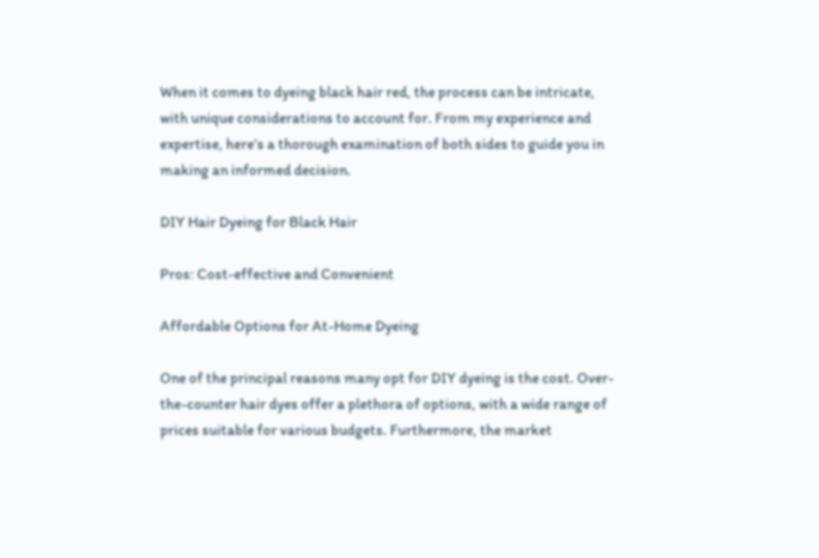When it comes to dyeing black hair red, the process can be intricate, with unique considerations to account for. From my experience and expertise, here’s a thorough examination of both sides to guide you in making an informed decision.

DIY Hair Dyeing for Black Hair

Pros: Cost-effective and Convenient

Affordable Options for At-Home Dyeing

One of the principal reasons many opt for DIY dyeing is the cost. Over-the-counter hair dyes offer a plethora of options, with a wide range of prices suitable for various budgets. Furthermore, the market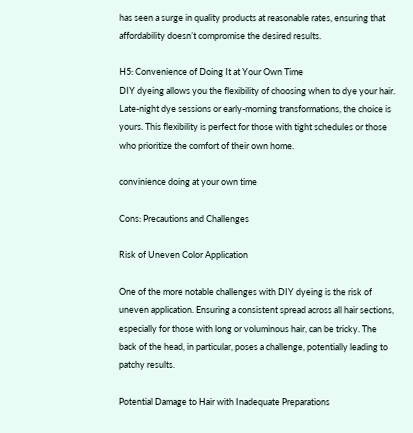has seen a surge in quality products at reasonable rates, ensuring that affordability doesn’t compromise the desired results.

H5: Convenience of Doing It at Your Own Time
DIY dyeing allows you the flexibility of choosing when to dye your hair. Late-night dye sessions or early-morning transformations, the choice is yours. This flexibility is perfect for those with tight schedules or those who prioritize the comfort of their own home.

convinience doing at your own time

Cons: Precautions and Challenges

Risk of Uneven Color Application

One of the more notable challenges with DIY dyeing is the risk of uneven application. Ensuring a consistent spread across all hair sections, especially for those with long or voluminous hair, can be tricky. The back of the head, in particular, poses a challenge, potentially leading to patchy results.

Potential Damage to Hair with Inadequate Preparations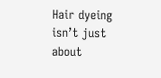Hair dyeing isn’t just about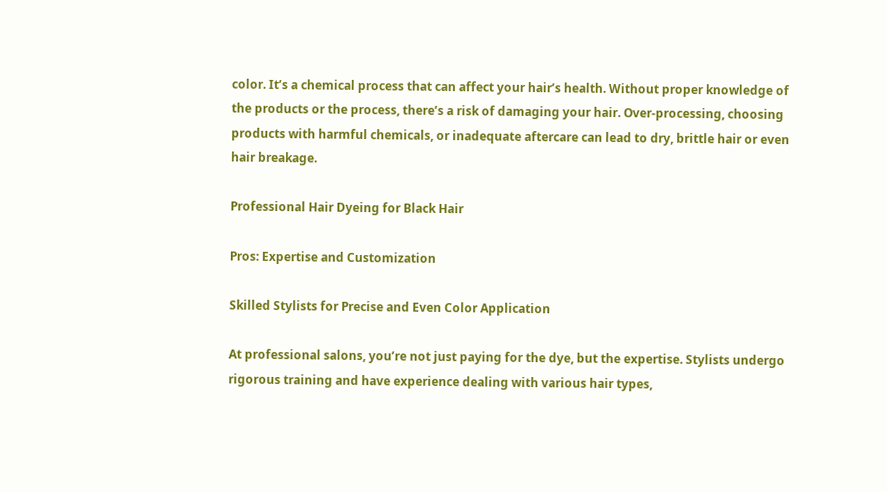color. It’s a chemical process that can affect your hair’s health. Without proper knowledge of the products or the process, there’s a risk of damaging your hair. Over-processing, choosing products with harmful chemicals, or inadequate aftercare can lead to dry, brittle hair or even hair breakage.

Professional Hair Dyeing for Black Hair

Pros: Expertise and Customization

Skilled Stylists for Precise and Even Color Application

At professional salons, you’re not just paying for the dye, but the expertise. Stylists undergo rigorous training and have experience dealing with various hair types,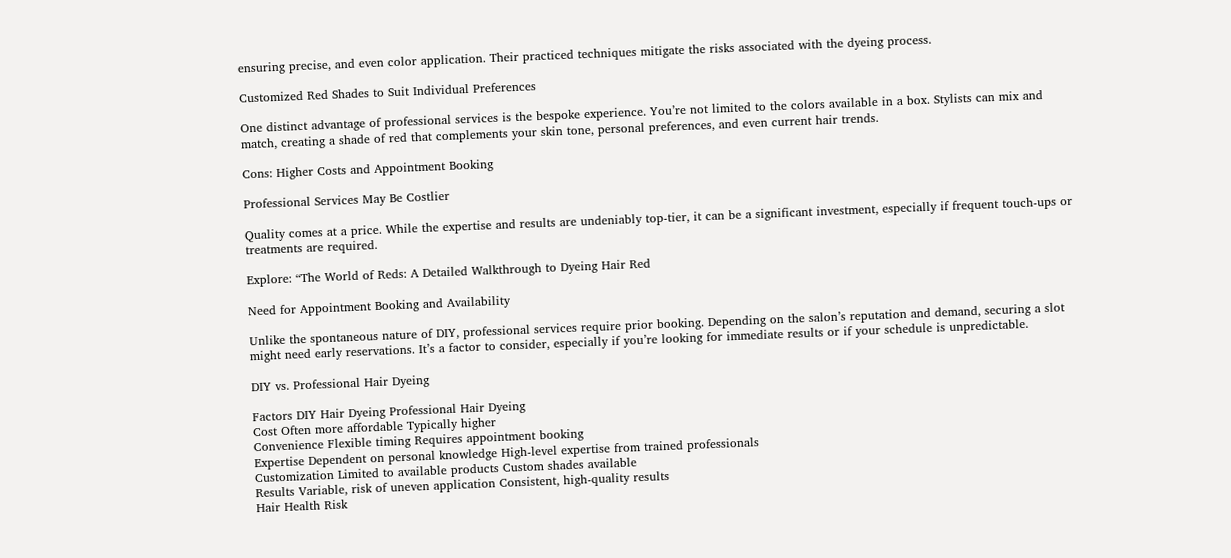ensuring precise, and even color application. Their practiced techniques mitigate the risks associated with the dyeing process.

Customized Red Shades to Suit Individual Preferences

One distinct advantage of professional services is the bespoke experience. You’re not limited to the colors available in a box. Stylists can mix and match, creating a shade of red that complements your skin tone, personal preferences, and even current hair trends.

Cons: Higher Costs and Appointment Booking

Professional Services May Be Costlier

Quality comes at a price. While the expertise and results are undeniably top-tier, it can be a significant investment, especially if frequent touch-ups or treatments are required.

Explore: “The World of Reds: A Detailed Walkthrough to Dyeing Hair Red

Need for Appointment Booking and Availability

Unlike the spontaneous nature of DIY, professional services require prior booking. Depending on the salon’s reputation and demand, securing a slot might need early reservations. It’s a factor to consider, especially if you’re looking for immediate results or if your schedule is unpredictable.

DIY vs. Professional Hair Dyeing

Factors DIY Hair Dyeing Professional Hair Dyeing
Cost Often more affordable Typically higher
Convenience Flexible timing Requires appointment booking
Expertise Dependent on personal knowledge High-level expertise from trained professionals
Customization Limited to available products Custom shades available
Results Variable, risk of uneven application Consistent, high-quality results
Hair Health Risk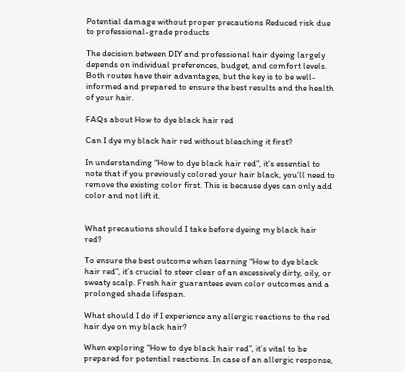Potential damage without proper precautions Reduced risk due to professional-grade products

The decision between DIY and professional hair dyeing largely depends on individual preferences, budget, and comfort levels. Both routes have their advantages, but the key is to be well-informed and prepared to ensure the best results and the health of your hair.

FAQs about How to dye black hair red

Can I dye my black hair red without bleaching it first?

In understanding “How to dye black hair red”, it’s essential to note that if you previously colored your hair black, you’ll need to remove the existing color first. This is because dyes can only add color and not lift it.


What precautions should I take before dyeing my black hair red?

To ensure the best outcome when learning “How to dye black hair red”, it’s crucial to steer clear of an excessively dirty, oily, or sweaty scalp. Fresh hair guarantees even color outcomes and a prolonged shade lifespan.

What should I do if I experience any allergic reactions to the red hair dye on my black hair?

When exploring “How to dye black hair red”, it’s vital to be prepared for potential reactions. In case of an allergic response,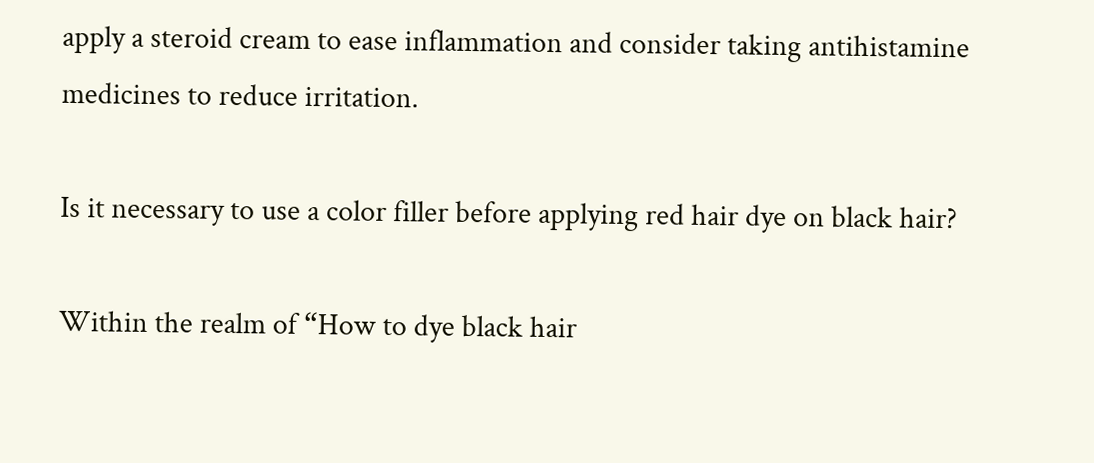apply a steroid cream to ease inflammation and consider taking antihistamine medicines to reduce irritation.

Is it necessary to use a color filler before applying red hair dye on black hair?

Within the realm of “How to dye black hair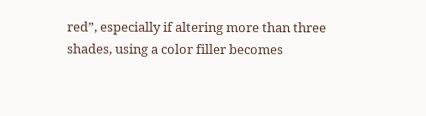red”, especially if altering more than three shades, using a color filler becomes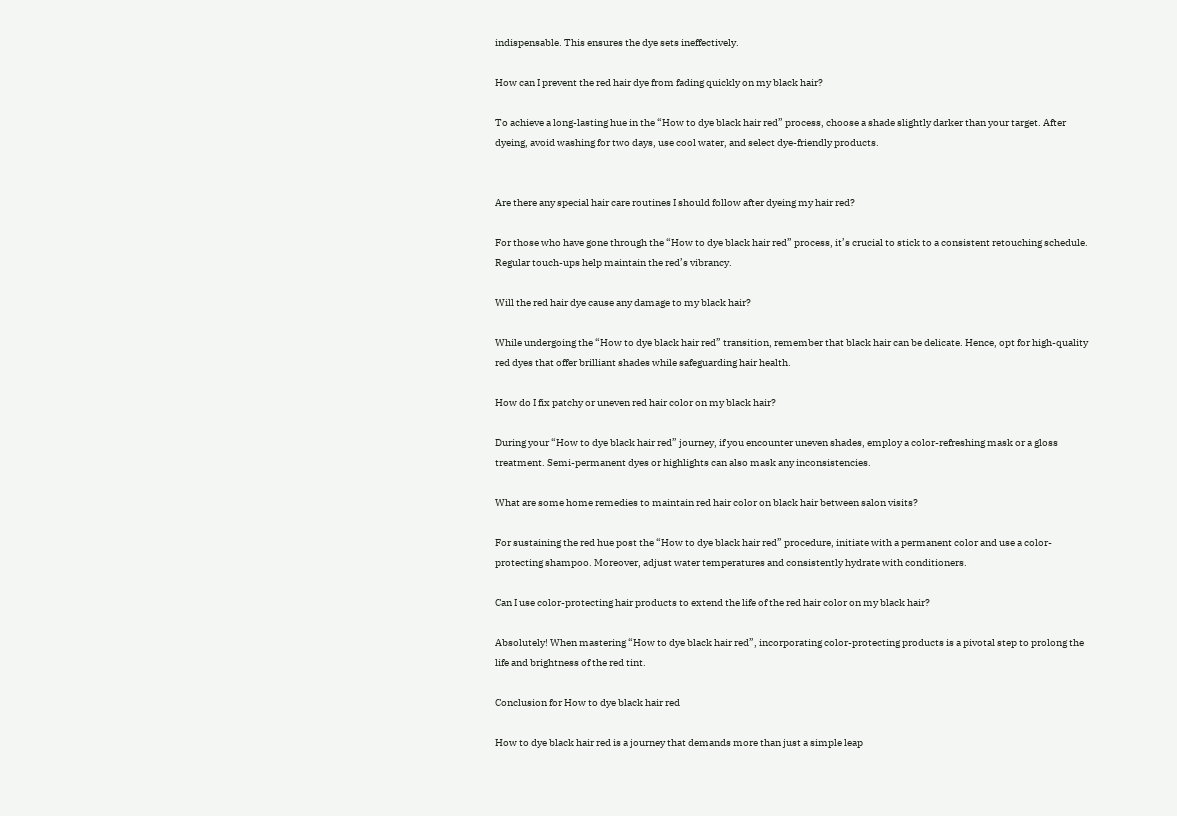indispensable. This ensures the dye sets ineffectively.

How can I prevent the red hair dye from fading quickly on my black hair?

To achieve a long-lasting hue in the “How to dye black hair red” process, choose a shade slightly darker than your target. After dyeing, avoid washing for two days, use cool water, and select dye-friendly products.


Are there any special hair care routines I should follow after dyeing my hair red?

For those who have gone through the “How to dye black hair red” process, it’s crucial to stick to a consistent retouching schedule. Regular touch-ups help maintain the red’s vibrancy.

Will the red hair dye cause any damage to my black hair?

While undergoing the “How to dye black hair red” transition, remember that black hair can be delicate. Hence, opt for high-quality red dyes that offer brilliant shades while safeguarding hair health.

How do I fix patchy or uneven red hair color on my black hair?

During your “How to dye black hair red” journey, if you encounter uneven shades, employ a color-refreshing mask or a gloss treatment. Semi-permanent dyes or highlights can also mask any inconsistencies.

What are some home remedies to maintain red hair color on black hair between salon visits?

For sustaining the red hue post the “How to dye black hair red” procedure, initiate with a permanent color and use a color-protecting shampoo. Moreover, adjust water temperatures and consistently hydrate with conditioners.

Can I use color-protecting hair products to extend the life of the red hair color on my black hair?

Absolutely! When mastering “How to dye black hair red”, incorporating color-protecting products is a pivotal step to prolong the life and brightness of the red tint.

Conclusion for How to dye black hair red

How to dye black hair red is a journey that demands more than just a simple leap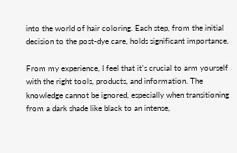into the world of hair coloring. Each step, from the initial decision to the post-dye care, holds significant importance.

From my experience, I feel that it’s crucial to arm yourself with the right tools, products, and information. The knowledge cannot be ignored, especially when transitioning from a dark shade like black to an intense,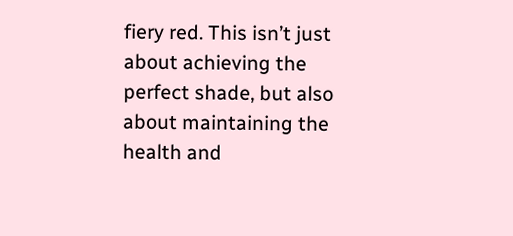fiery red. This isn’t just about achieving the perfect shade, but also about maintaining the health and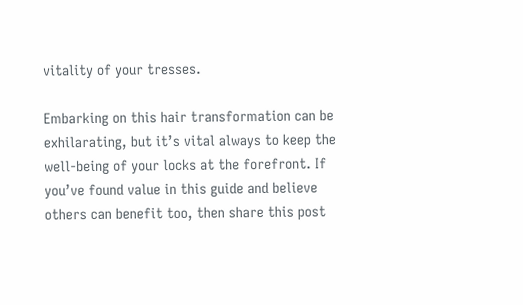vitality of your tresses.

Embarking on this hair transformation can be exhilarating, but it’s vital always to keep the well-being of your locks at the forefront. If you’ve found value in this guide and believe others can benefit too, then share this post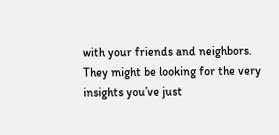with your friends and neighbors. They might be looking for the very insights you’ve just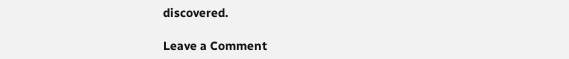discovered.

Leave a Comment